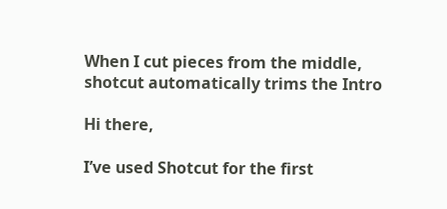When I cut pieces from the middle, shotcut automatically trims the Intro

Hi there,

I’ve used Shotcut for the first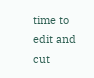time to edit and cut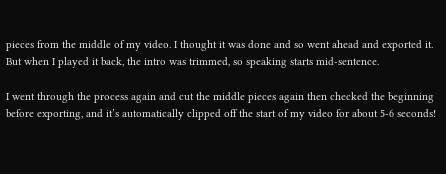pieces from the middle of my video. I thought it was done and so went ahead and exported it. But when I played it back, the intro was trimmed, so speaking starts mid-sentence.

I went through the process again and cut the middle pieces again then checked the beginning before exporting, and it’s automatically clipped off the start of my video for about 5-6 seconds!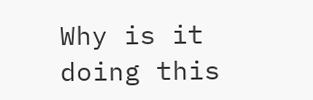Why is it doing this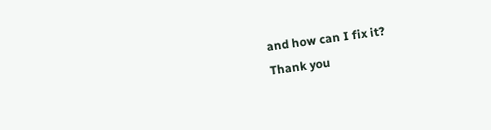and how can I fix it?
Thank you